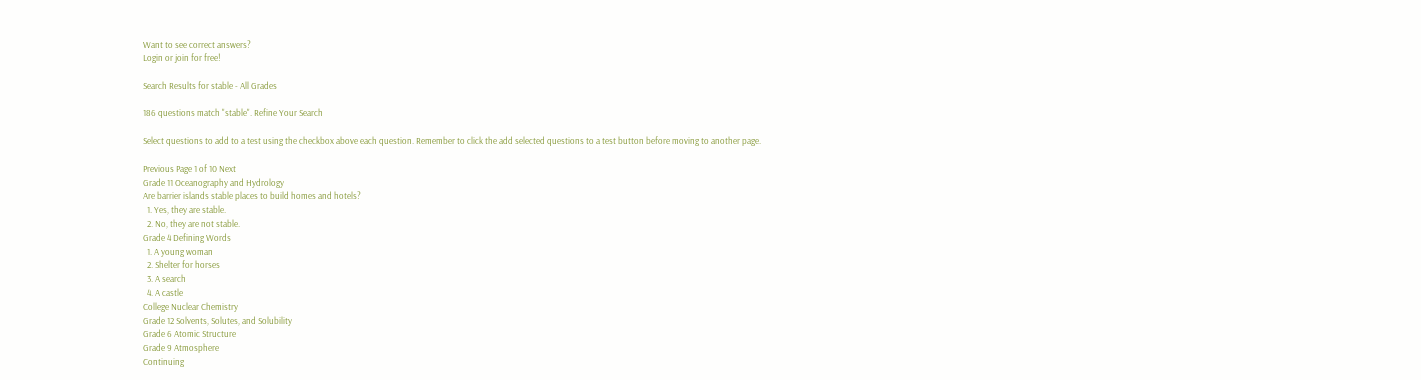Want to see correct answers?
Login or join for free!

Search Results for stable - All Grades

186 questions match "stable". Refine Your Search

Select questions to add to a test using the checkbox above each question. Remember to click the add selected questions to a test button before moving to another page.

Previous Page 1 of 10 Next
Grade 11 Oceanography and Hydrology
Are barrier islands stable places to build homes and hotels?
  1. Yes, they are stable.
  2. No, they are not stable.
Grade 4 Defining Words
  1. A young woman
  2. Shelter for horses
  3. A search
  4. A castle
College Nuclear Chemistry
Grade 12 Solvents, Solutes, and Solubility
Grade 6 Atomic Structure
Grade 9 Atmosphere
Continuing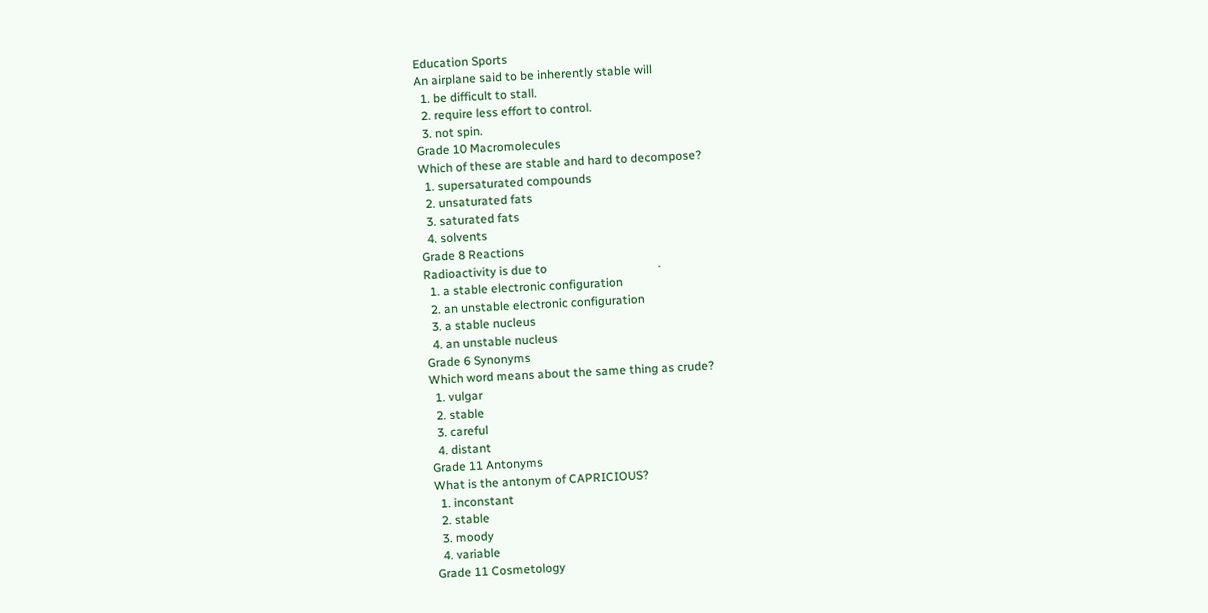Education Sports
An airplane said to be inherently stable will
  1. be difficult to stall.
  2. require less effort to control.
  3. not spin.
Grade 10 Macromolecules
Which of these are stable and hard to decompose?
  1. supersaturated compounds
  2. unsaturated fats
  3. saturated fats
  4. solvents
Grade 8 Reactions
Radioactivity is due to                                     .
  1. a stable electronic configuration
  2. an unstable electronic configuration
  3. a stable nucleus
  4. an unstable nucleus
Grade 6 Synonyms
Which word means about the same thing as crude?
  1. vulgar
  2. stable
  3. careful
  4. distant
Grade 11 Antonyms
What is the antonym of CAPRICIOUS?
  1. inconstant
  2. stable
  3. moody
  4. variable
Grade 11 Cosmetology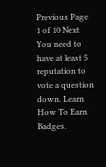Previous Page 1 of 10 Next
You need to have at least 5 reputation to vote a question down. Learn How To Earn Badges.